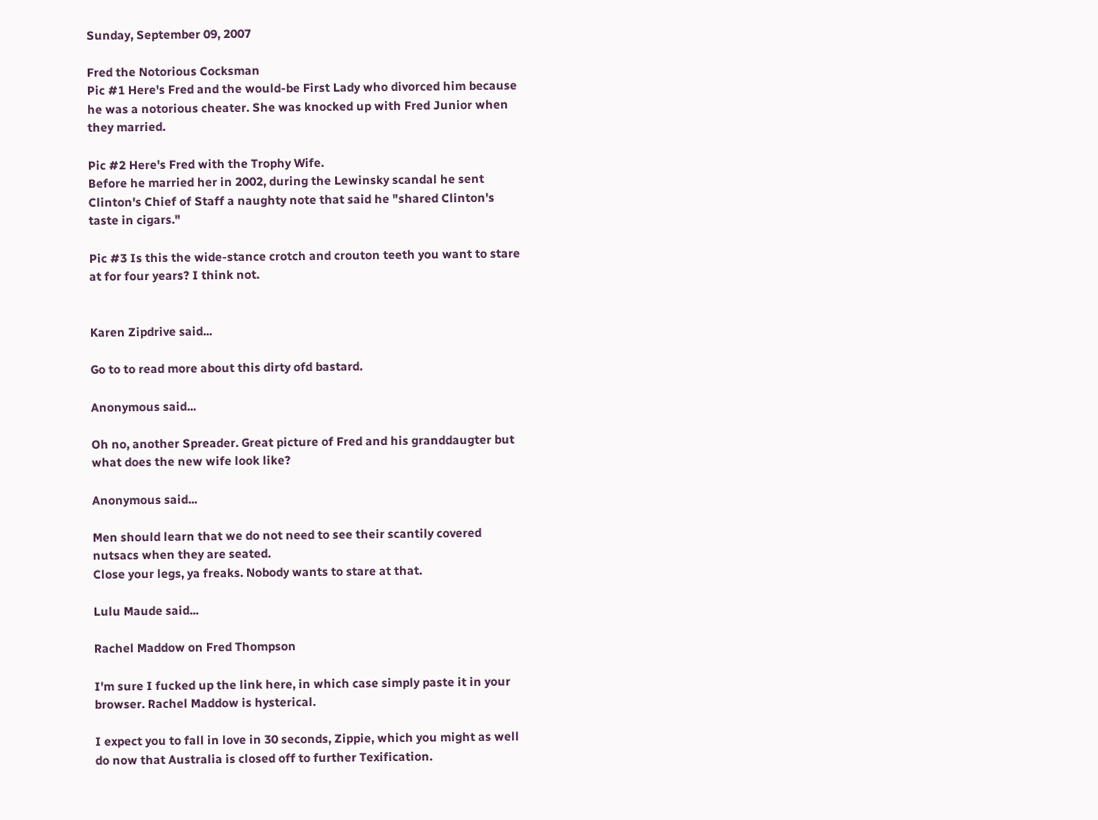Sunday, September 09, 2007

Fred the Notorious Cocksman
Pic #1 Here's Fred and the would-be First Lady who divorced him because he was a notorious cheater. She was knocked up with Fred Junior when they married.

Pic #2 Here's Fred with the Trophy Wife.
Before he married her in 2002, during the Lewinsky scandal he sent Clinton's Chief of Staff a naughty note that said he "shared Clinton's taste in cigars."

Pic #3 Is this the wide-stance crotch and crouton teeth you want to stare at for four years? I think not.


Karen Zipdrive said...

Go to to read more about this dirty ofd bastard.

Anonymous said...

Oh no, another Spreader. Great picture of Fred and his granddaugter but what does the new wife look like?

Anonymous said...

Men should learn that we do not need to see their scantily covered nutsacs when they are seated.
Close your legs, ya freaks. Nobody wants to stare at that.

Lulu Maude said...

Rachel Maddow on Fred Thompson

I'm sure I fucked up the link here, in which case simply paste it in your browser. Rachel Maddow is hysterical.

I expect you to fall in love in 30 seconds, Zippie, which you might as well do now that Australia is closed off to further Texification.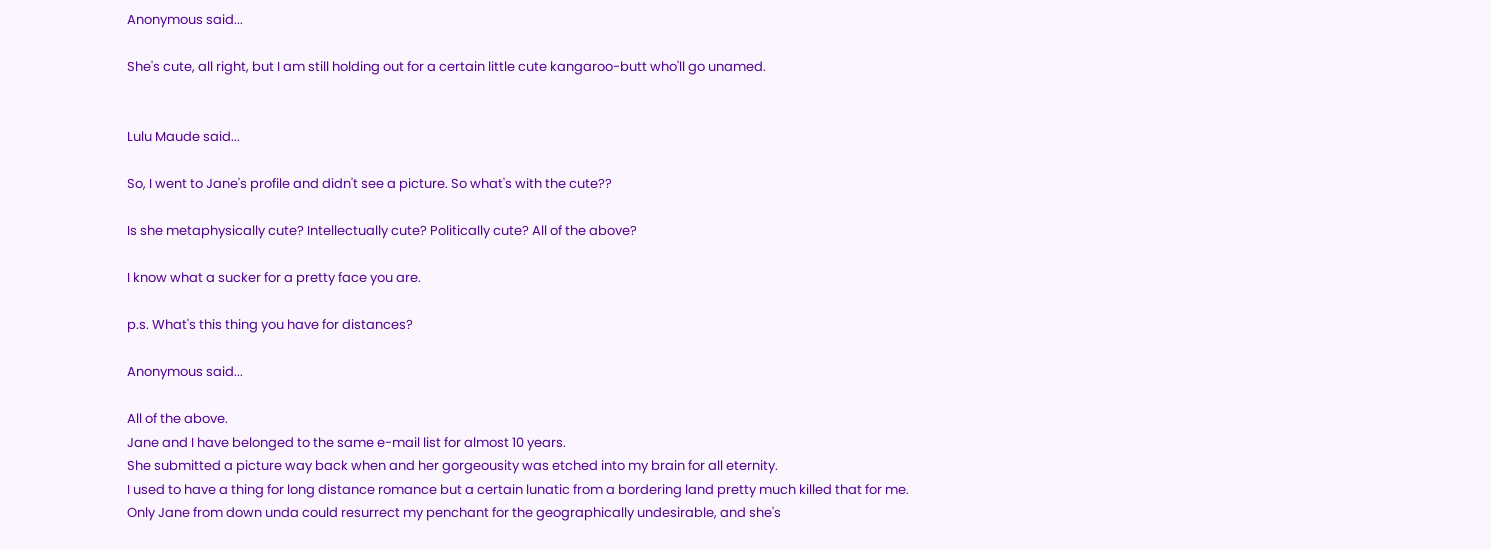Anonymous said...

She's cute, all right, but I am still holding out for a certain little cute kangaroo-butt who'll go unamed.


Lulu Maude said...

So, I went to Jane's profile and didn't see a picture. So what's with the cute??

Is she metaphysically cute? Intellectually cute? Politically cute? All of the above?

I know what a sucker for a pretty face you are.

p.s. What's this thing you have for distances?

Anonymous said...

All of the above.
Jane and I have belonged to the same e-mail list for almost 10 years.
She submitted a picture way back when and her gorgeousity was etched into my brain for all eternity.
I used to have a thing for long distance romance but a certain lunatic from a bordering land pretty much killed that for me.
Only Jane from down unda could resurrect my penchant for the geographically undesirable, and she's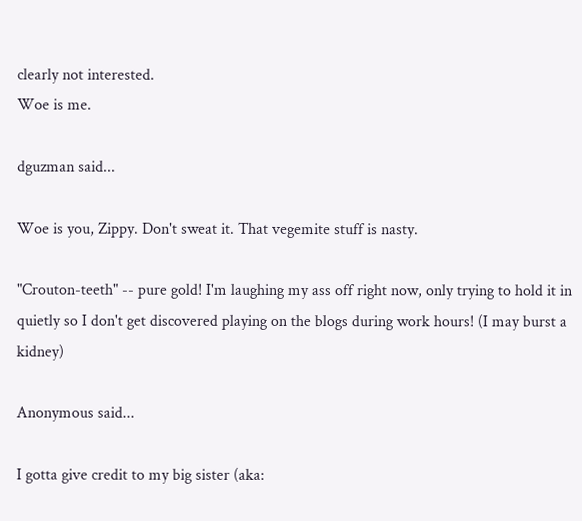clearly not interested.
Woe is me.

dguzman said...

Woe is you, Zippy. Don't sweat it. That vegemite stuff is nasty.

"Crouton-teeth" -- pure gold! I'm laughing my ass off right now, only trying to hold it in quietly so I don't get discovered playing on the blogs during work hours! (I may burst a kidney)

Anonymous said...

I gotta give credit to my big sister (aka: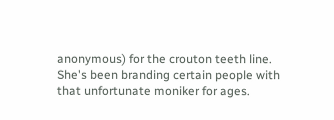anonymous) for the crouton teeth line. She's been branding certain people with that unfortunate moniker for ages.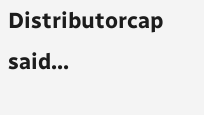Distributorcap said...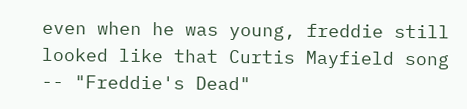even when he was young, freddie still looked like that Curtis Mayfield song -- "Freddie's Dead"